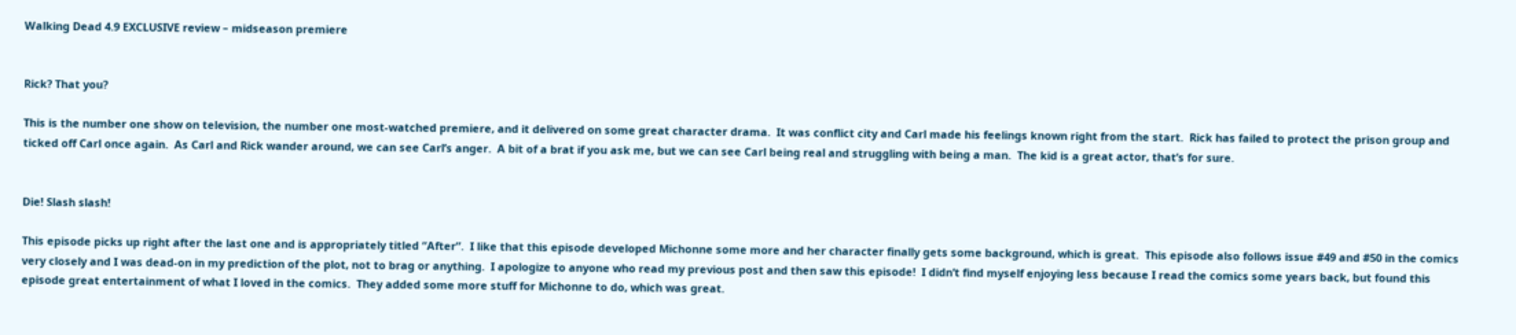Walking Dead 4.9 EXCLUSIVE review – midseason premiere


Rick? That you?

This is the number one show on television, the number one most-watched premiere, and it delivered on some great character drama.  It was conflict city and Carl made his feelings known right from the start.  Rick has failed to protect the prison group and ticked off Carl once again.  As Carl and Rick wander around, we can see Carl’s anger.  A bit of a brat if you ask me, but we can see Carl being real and struggling with being a man.  The kid is a great actor, that’s for sure.


Die! Slash slash!

This episode picks up right after the last one and is appropriately titled “After”.  I like that this episode developed Michonne some more and her character finally gets some background, which is great.  This episode also follows issue #49 and #50 in the comics very closely and I was dead-on in my prediction of the plot, not to brag or anything.  I apologize to anyone who read my previous post and then saw this episode!  I didn’t find myself enjoying less because I read the comics some years back, but found this episode great entertainment of what I loved in the comics.  They added some more stuff for Michonne to do, which was great.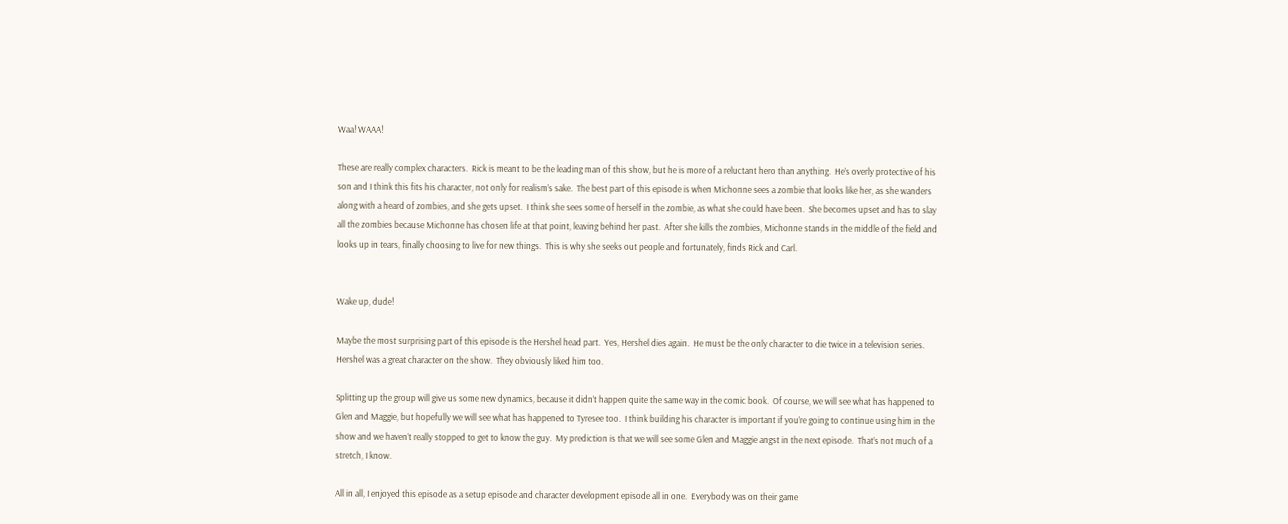Waa! WAAA!

These are really complex characters.  Rick is meant to be the leading man of this show, but he is more of a reluctant hero than anything.  He’s overly protective of his son and I think this fits his character, not only for realism’s sake.  The best part of this episode is when Michonne sees a zombie that looks like her, as she wanders along with a heard of zombies, and she gets upset.  I think she sees some of herself in the zombie, as what she could have been.  She becomes upset and has to slay all the zombies because Michonne has chosen life at that point, leaving behind her past.  After she kills the zombies, Michonne stands in the middle of the field and looks up in tears, finally choosing to live for new things.  This is why she seeks out people and fortunately, finds Rick and Carl.


Wake up, dude!

Maybe the most surprising part of this episode is the Hershel head part.  Yes, Hershel dies again.  He must be the only character to die twice in a television series.  Hershel was a great character on the show.  They obviously liked him too.

Splitting up the group will give us some new dynamics, because it didn’t happen quite the same way in the comic book.  Of course, we will see what has happened to Glen and Maggie, but hopefully we will see what has happened to Tyresee too.  I think building his character is important if you’re going to continue using him in the show and we haven’t really stopped to get to know the guy.  My prediction is that we will see some Glen and Maggie angst in the next episode.  That’s not much of a stretch, I know.

All in all, I enjoyed this episode as a setup episode and character development episode all in one.  Everybody was on their game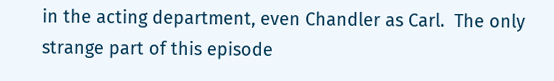in the acting department, even Chandler as Carl.  The only strange part of this episode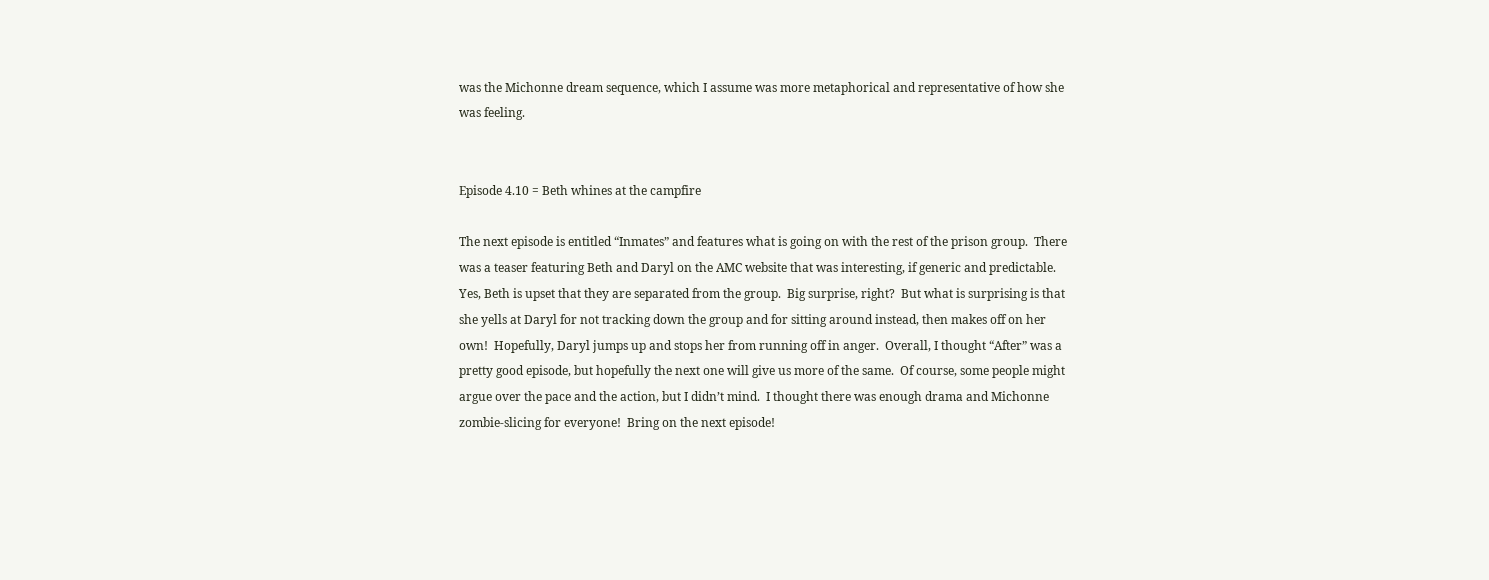was the Michonne dream sequence, which I assume was more metaphorical and representative of how she was feeling.


Episode 4.10 = Beth whines at the campfire

The next episode is entitled “Inmates” and features what is going on with the rest of the prison group.  There was a teaser featuring Beth and Daryl on the AMC website that was interesting, if generic and predictable.  Yes, Beth is upset that they are separated from the group.  Big surprise, right?  But what is surprising is that she yells at Daryl for not tracking down the group and for sitting around instead, then makes off on her own!  Hopefully, Daryl jumps up and stops her from running off in anger.  Overall, I thought “After” was a pretty good episode, but hopefully the next one will give us more of the same.  Of course, some people might argue over the pace and the action, but I didn’t mind.  I thought there was enough drama and Michonne zombie-slicing for everyone!  Bring on the next episode!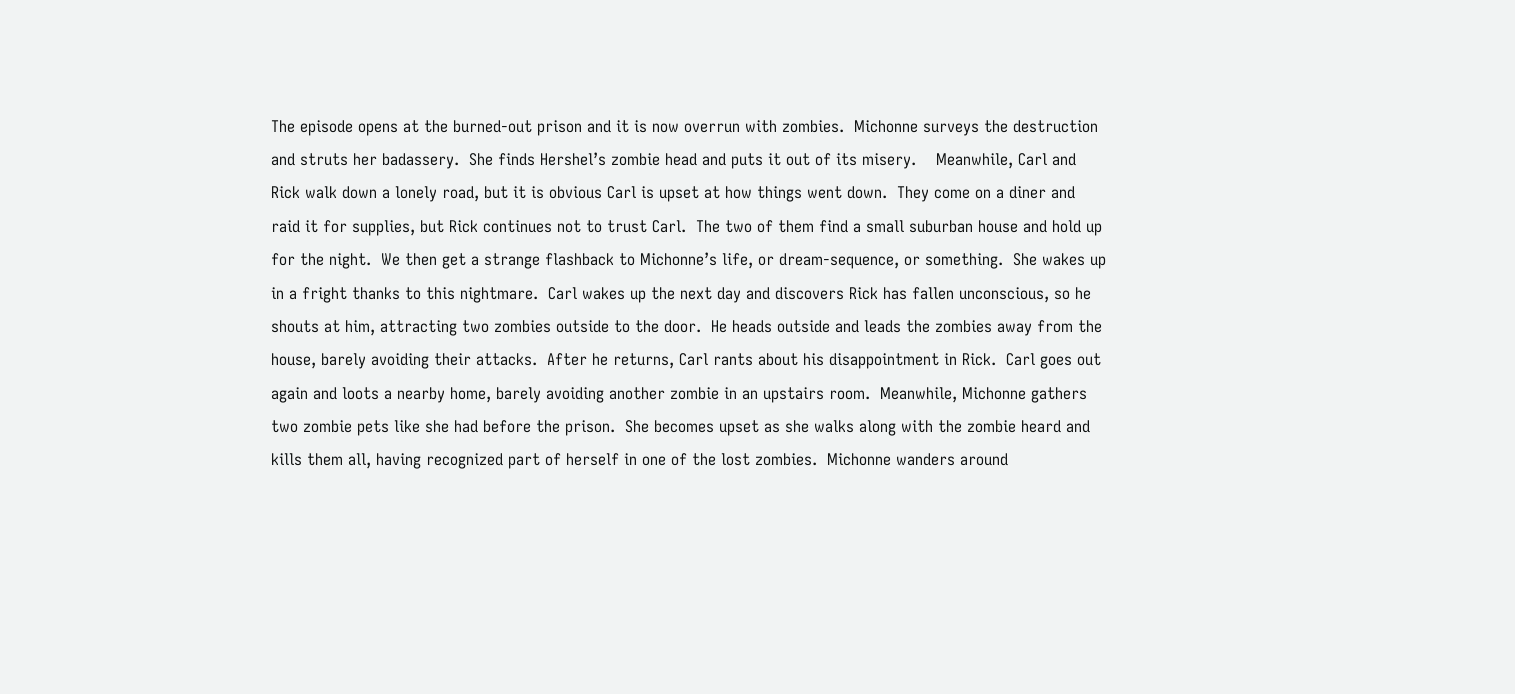The episode opens at the burned-out prison and it is now overrun with zombies.  Michonne surveys the destruction and struts her badassery.  She finds Hershel’s zombie head and puts it out of its misery.    Meanwhile, Carl and Rick walk down a lonely road, but it is obvious Carl is upset at how things went down.  They come on a diner and raid it for supplies, but Rick continues not to trust Carl.  The two of them find a small suburban house and hold up for the night.  We then get a strange flashback to Michonne’s life, or dream-sequence, or something.  She wakes up in a fright thanks to this nightmare.  Carl wakes up the next day and discovers Rick has fallen unconscious, so he shouts at him, attracting two zombies outside to the door.  He heads outside and leads the zombies away from the house, barely avoiding their attacks.  After he returns, Carl rants about his disappointment in Rick.  Carl goes out again and loots a nearby home, barely avoiding another zombie in an upstairs room.  Meanwhile, Michonne gathers two zombie pets like she had before the prison.  She becomes upset as she walks along with the zombie heard and kills them all, having recognized part of herself in one of the lost zombies.  Michonne wanders around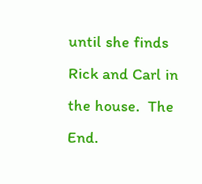until she finds Rick and Carl in the house.  The End.